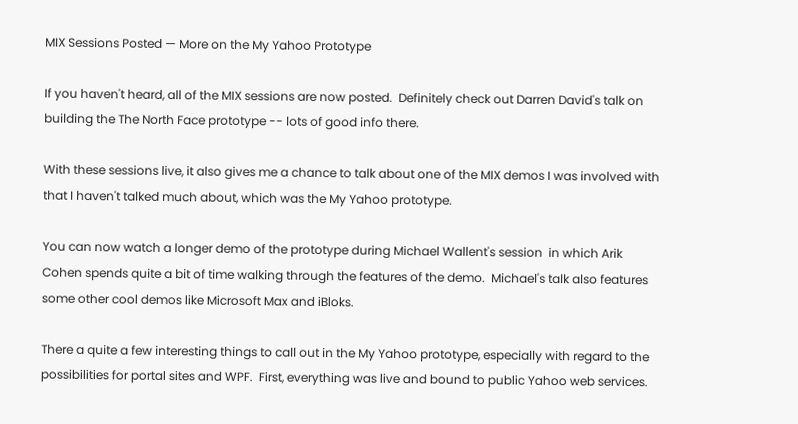MIX Sessions Posted — More on the My Yahoo Prototype

If you haven't heard, all of the MIX sessions are now posted.  Definitely check out Darren David's talk on building the The North Face prototype -- lots of good info there.

With these sessions live, it also gives me a chance to talk about one of the MIX demos I was involved with that I haven't talked much about, which was the My Yahoo prototype.

You can now watch a longer demo of the prototype during Michael Wallent's session  in which Arik Cohen spends quite a bit of time walking through the features of the demo.  Michael's talk also features some other cool demos like Microsoft Max and iBloks.

There a quite a few interesting things to call out in the My Yahoo prototype, especially with regard to the possibilities for portal sites and WPF.  First, everything was live and bound to public Yahoo web services.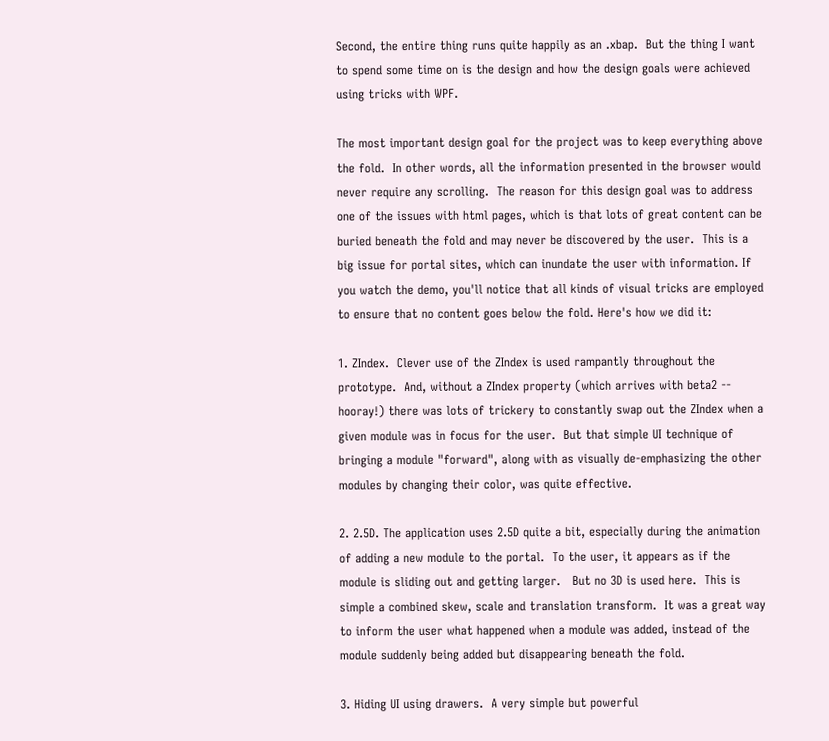Second, the entire thing runs quite happily as an .xbap.  But the thing I want to spend some time on is the design and how the design goals were achieved using tricks with WPF.

The most important design goal for the project was to keep everything above the fold.  In other words, all the information presented in the browser would never require any scrolling.  The reason for this design goal was to address one of the issues with html pages, which is that lots of great content can be buried beneath the fold and may never be discovered by the user.  This is a big issue for portal sites, which can inundate the user with information. If you watch the demo, you'll notice that all kinds of visual tricks are employed to ensure that no content goes below the fold. Here's how we did it:

1. ZIndex.  Clever use of the ZIndex is used rampantly throughout the prototype.  And, without a ZIndex property (which arrives with beta2 -- hooray!) there was lots of trickery to constantly swap out the ZIndex when a given module was in focus for the user.  But that simple UI technique of bringing a module "forward", along with as visually de-emphasizing the other modules by changing their color, was quite effective.

2. 2.5D. The application uses 2.5D quite a bit, especially during the animation of adding a new module to the portal.  To the user, it appears as if the module is sliding out and getting larger.   But no 3D is used here.  This is simple a combined skew, scale and translation transform.  It was a great way to inform the user what happened when a module was added, instead of the module suddenly being added but disappearing beneath the fold.

3. Hiding UI using drawers.  A very simple but powerful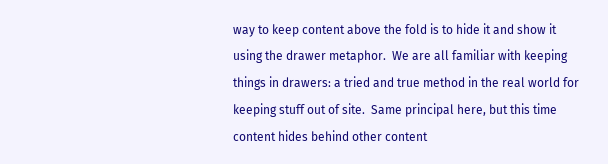way to keep content above the fold is to hide it and show it using the drawer metaphor.  We are all familiar with keeping things in drawers: a tried and true method in the real world for keeping stuff out of site.  Same principal here, but this time content hides behind other content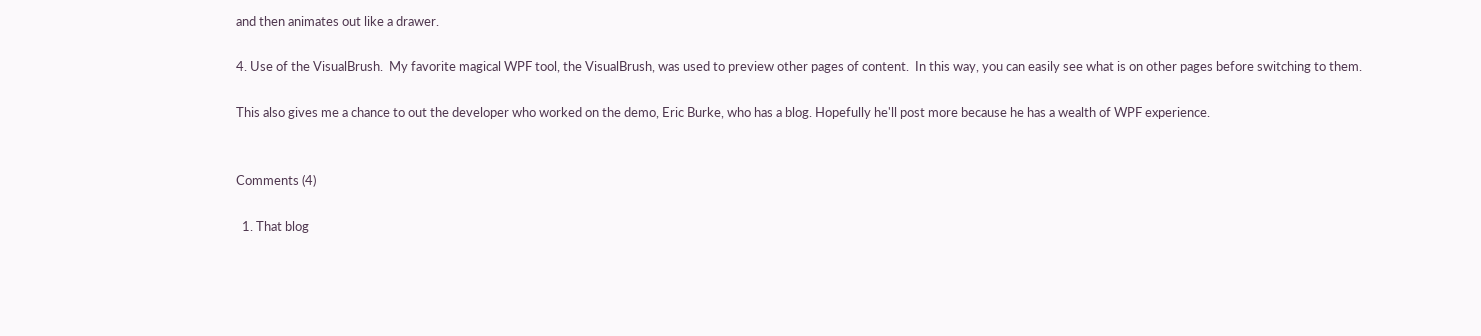and then animates out like a drawer.

4. Use of the VisualBrush.  My favorite magical WPF tool, the VisualBrush, was used to preview other pages of content.  In this way, you can easily see what is on other pages before switching to them.

This also gives me a chance to out the developer who worked on the demo, Eric Burke, who has a blog. Hopefully he'll post more because he has a wealth of WPF experience.


Comments (4)

  1. That blog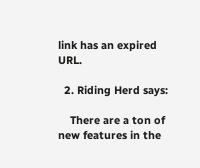link has an expired URL.

  2. Riding Herd says:

    There are a ton of new features in the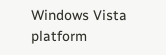Windows Vista platform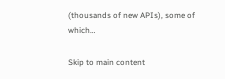(thousands of new APIs), some of which…

Skip to main content